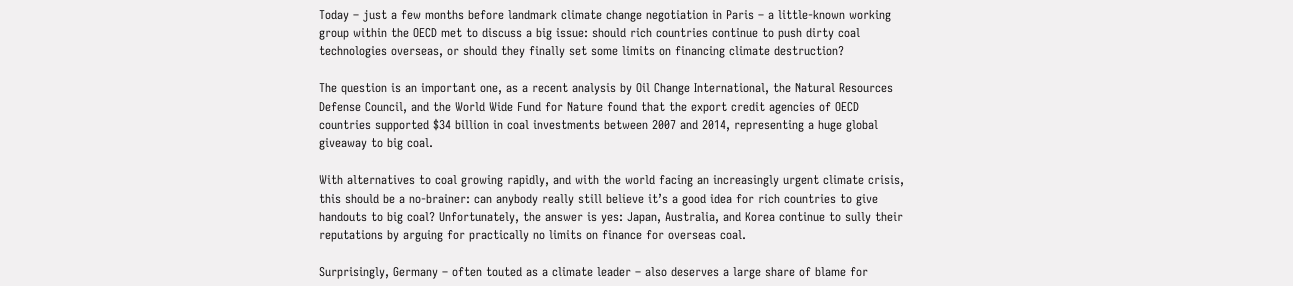Today – just a few months before landmark climate change negotiation in Paris – a little-known working group within the OECD met to discuss a big issue: should rich countries continue to push dirty coal technologies overseas, or should they finally set some limits on financing climate destruction?

The question is an important one, as a recent analysis by Oil Change International, the Natural Resources Defense Council, and the World Wide Fund for Nature found that the export credit agencies of OECD countries supported $34 billion in coal investments between 2007 and 2014, representing a huge global giveaway to big coal.

With alternatives to coal growing rapidly, and with the world facing an increasingly urgent climate crisis, this should be a no-brainer: can anybody really still believe it’s a good idea for rich countries to give handouts to big coal? Unfortunately, the answer is yes: Japan, Australia, and Korea continue to sully their reputations by arguing for practically no limits on finance for overseas coal.

Surprisingly, Germany – often touted as a climate leader – also deserves a large share of blame for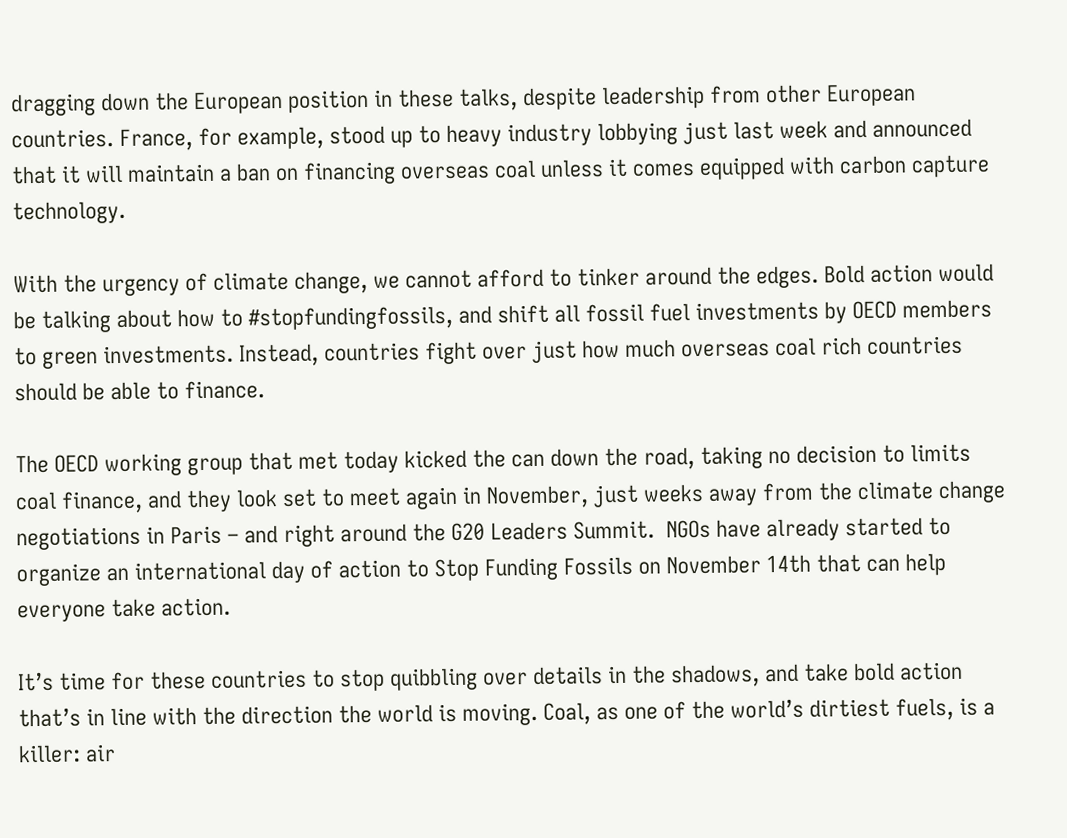dragging down the European position in these talks, despite leadership from other European countries. France, for example, stood up to heavy industry lobbying just last week and announced that it will maintain a ban on financing overseas coal unless it comes equipped with carbon capture technology.

With the urgency of climate change, we cannot afford to tinker around the edges. Bold action would be talking about how to #stopfundingfossils, and shift all fossil fuel investments by OECD members to green investments. Instead, countries fight over just how much overseas coal rich countries should be able to finance.

The OECD working group that met today kicked the can down the road, taking no decision to limits coal finance, and they look set to meet again in November, just weeks away from the climate change negotiations in Paris – and right around the G20 Leaders Summit.  NGOs have already started to organize an international day of action to Stop Funding Fossils on November 14th that can help everyone take action.

It’s time for these countries to stop quibbling over details in the shadows, and take bold action that’s in line with the direction the world is moving. Coal, as one of the world’s dirtiest fuels, is a killer: air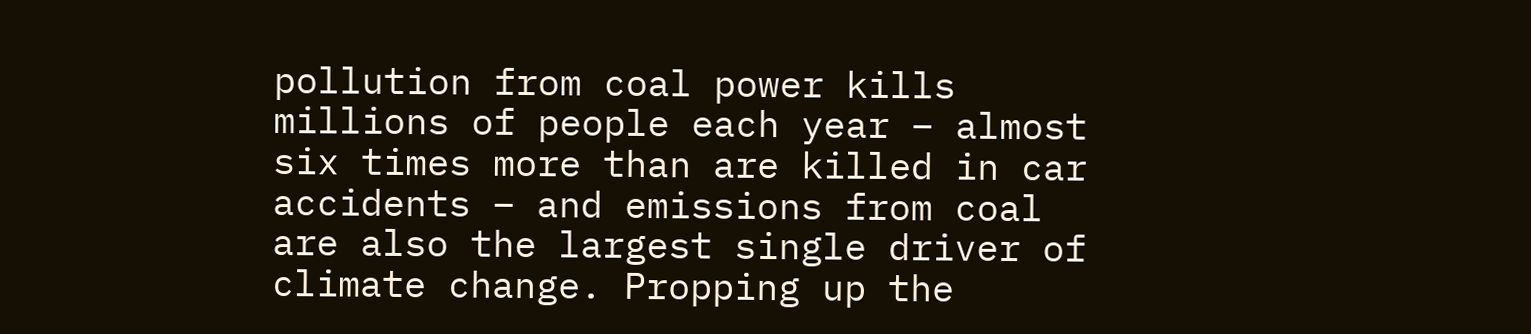pollution from coal power kills millions of people each year – almost six times more than are killed in car accidents – and emissions from coal are also the largest single driver of climate change. Propping up the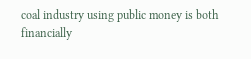coal industry using public money is both financially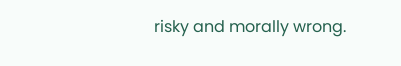risky and morally wrong.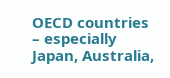OECD countries – especially Japan, Australia,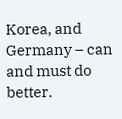Korea, and Germany – can and must do better.